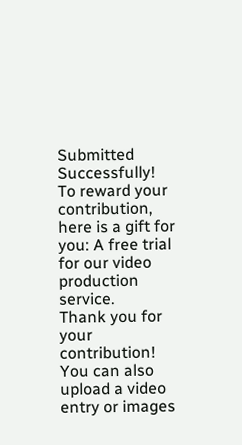Submitted Successfully!
To reward your contribution, here is a gift for you: A free trial for our video production service.
Thank you for your contribution! You can also upload a video entry or images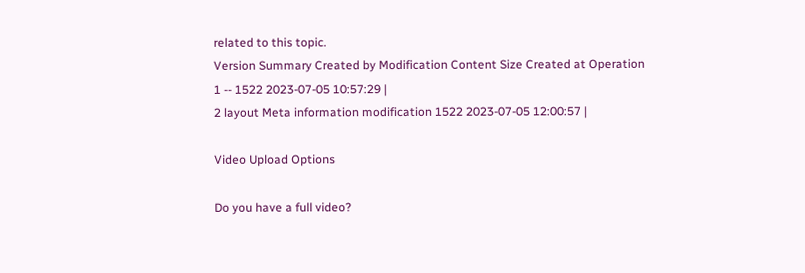related to this topic.
Version Summary Created by Modification Content Size Created at Operation
1 -- 1522 2023-07-05 10:57:29 |
2 layout Meta information modification 1522 2023-07-05 12:00:57 |

Video Upload Options

Do you have a full video?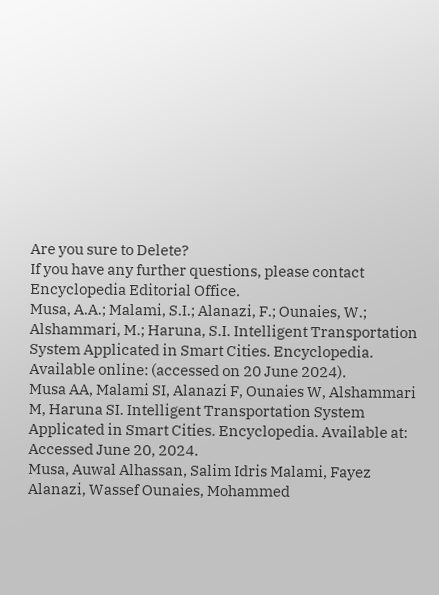Are you sure to Delete?
If you have any further questions, please contact Encyclopedia Editorial Office.
Musa, A.A.; Malami, S.I.; Alanazi, F.; Ounaies, W.; Alshammari, M.; Haruna, S.I. Intelligent Transportation System Applicated in Smart Cities. Encyclopedia. Available online: (accessed on 20 June 2024).
Musa AA, Malami SI, Alanazi F, Ounaies W, Alshammari M, Haruna SI. Intelligent Transportation System Applicated in Smart Cities. Encyclopedia. Available at: Accessed June 20, 2024.
Musa, Auwal Alhassan, Salim Idris Malami, Fayez Alanazi, Wassef Ounaies, Mohammed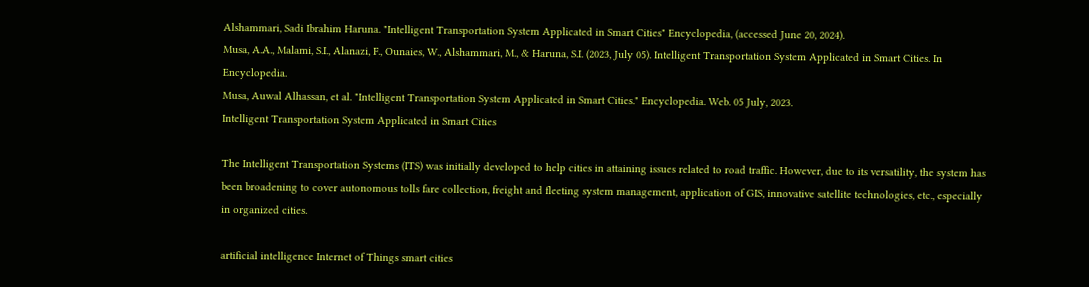Alshammari, Sadi Ibrahim Haruna. "Intelligent Transportation System Applicated in Smart Cities" Encyclopedia, (accessed June 20, 2024).
Musa, A.A., Malami, S.I., Alanazi, F., Ounaies, W., Alshammari, M., & Haruna, S.I. (2023, July 05). Intelligent Transportation System Applicated in Smart Cities. In Encyclopedia.
Musa, Auwal Alhassan, et al. "Intelligent Transportation System Applicated in Smart Cities." Encyclopedia. Web. 05 July, 2023.
Intelligent Transportation System Applicated in Smart Cities

The Intelligent Transportation Systems (ITS) was initially developed to help cities in attaining issues related to road traffic. However, due to its versatility, the system has been broadening to cover autonomous tolls fare collection, freight and fleeting system management, application of GIS, innovative satellite technologies, etc., especially in organized cities.

artificial intelligence Internet of Things smart cities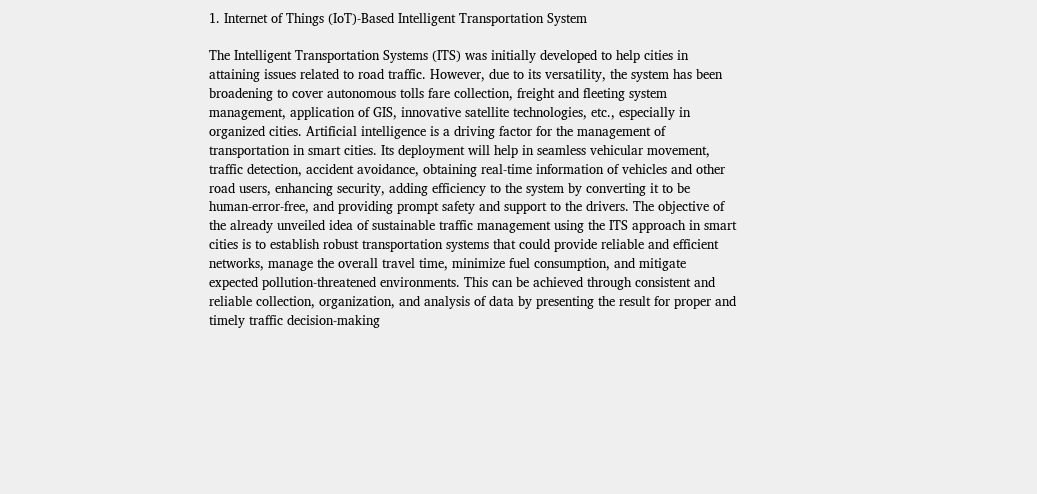1. Internet of Things (IoT)-Based Intelligent Transportation System

The Intelligent Transportation Systems (ITS) was initially developed to help cities in attaining issues related to road traffic. However, due to its versatility, the system has been broadening to cover autonomous tolls fare collection, freight and fleeting system management, application of GIS, innovative satellite technologies, etc., especially in organized cities. Artificial intelligence is a driving factor for the management of transportation in smart cities. Its deployment will help in seamless vehicular movement, traffic detection, accident avoidance, obtaining real-time information of vehicles and other road users, enhancing security, adding efficiency to the system by converting it to be human-error-free, and providing prompt safety and support to the drivers. The objective of the already unveiled idea of sustainable traffic management using the ITS approach in smart cities is to establish robust transportation systems that could provide reliable and efficient networks, manage the overall travel time, minimize fuel consumption, and mitigate expected pollution-threatened environments. This can be achieved through consistent and reliable collection, organization, and analysis of data by presenting the result for proper and timely traffic decision-making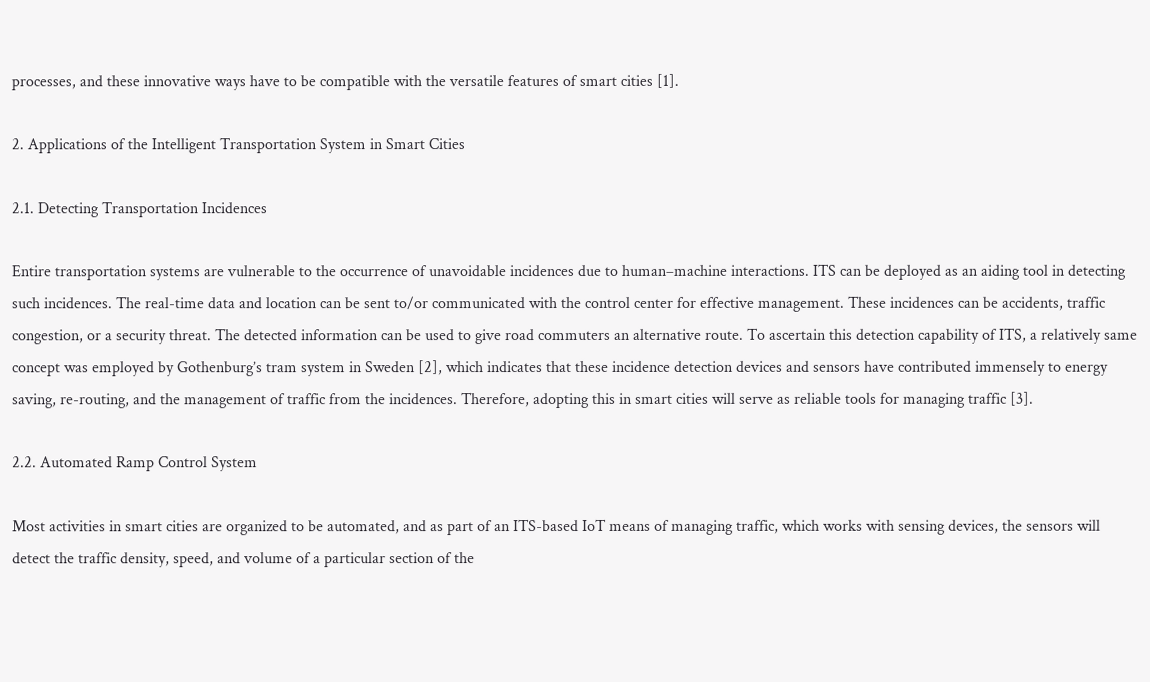processes, and these innovative ways have to be compatible with the versatile features of smart cities [1].

2. Applications of the Intelligent Transportation System in Smart Cities

2.1. Detecting Transportation Incidences

Entire transportation systems are vulnerable to the occurrence of unavoidable incidences due to human–machine interactions. ITS can be deployed as an aiding tool in detecting such incidences. The real-time data and location can be sent to/or communicated with the control center for effective management. These incidences can be accidents, traffic congestion, or a security threat. The detected information can be used to give road commuters an alternative route. To ascertain this detection capability of ITS, a relatively same concept was employed by Gothenburg’s tram system in Sweden [2], which indicates that these incidence detection devices and sensors have contributed immensely to energy saving, re-routing, and the management of traffic from the incidences. Therefore, adopting this in smart cities will serve as reliable tools for managing traffic [3].

2.2. Automated Ramp Control System

Most activities in smart cities are organized to be automated, and as part of an ITS-based IoT means of managing traffic, which works with sensing devices, the sensors will detect the traffic density, speed, and volume of a particular section of the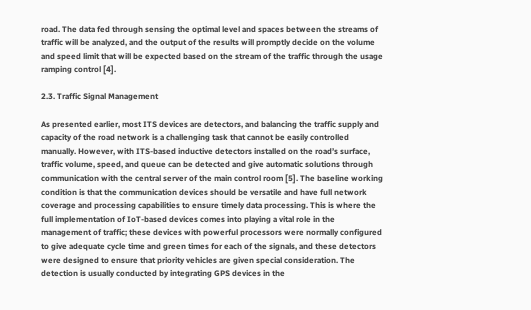road. The data fed through sensing the optimal level and spaces between the streams of traffic will be analyzed, and the output of the results will promptly decide on the volume and speed limit that will be expected based on the stream of the traffic through the usage ramping control [4].

2.3. Traffic Signal Management

As presented earlier, most ITS devices are detectors, and balancing the traffic supply and capacity of the road network is a challenging task that cannot be easily controlled manually. However, with ITS-based inductive detectors installed on the road’s surface, traffic volume, speed, and queue can be detected and give automatic solutions through communication with the central server of the main control room [5]. The baseline working condition is that the communication devices should be versatile and have full network coverage and processing capabilities to ensure timely data processing. This is where the full implementation of IoT-based devices comes into playing a vital role in the management of traffic; these devices with powerful processors were normally configured to give adequate cycle time and green times for each of the signals, and these detectors were designed to ensure that priority vehicles are given special consideration. The detection is usually conducted by integrating GPS devices in the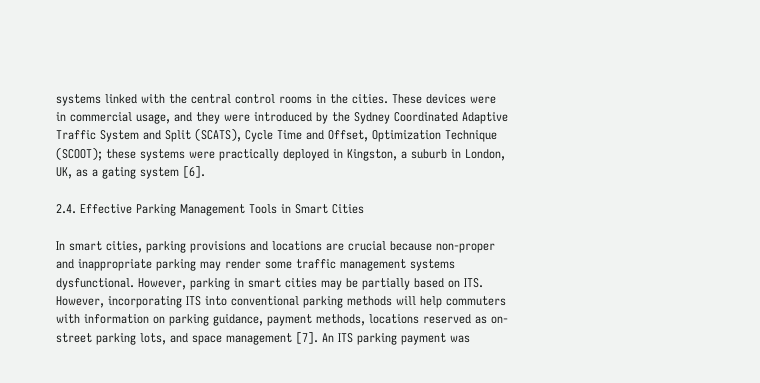systems linked with the central control rooms in the cities. These devices were in commercial usage, and they were introduced by the Sydney Coordinated Adaptive Traffic System and Split (SCATS), Cycle Time and Offset, Optimization Technique (SCOOT); these systems were practically deployed in Kingston, a suburb in London, UK, as a gating system [6].

2.4. Effective Parking Management Tools in Smart Cities

In smart cities, parking provisions and locations are crucial because non-proper and inappropriate parking may render some traffic management systems dysfunctional. However, parking in smart cities may be partially based on ITS. However, incorporating ITS into conventional parking methods will help commuters with information on parking guidance, payment methods, locations reserved as on-street parking lots, and space management [7]. An ITS parking payment was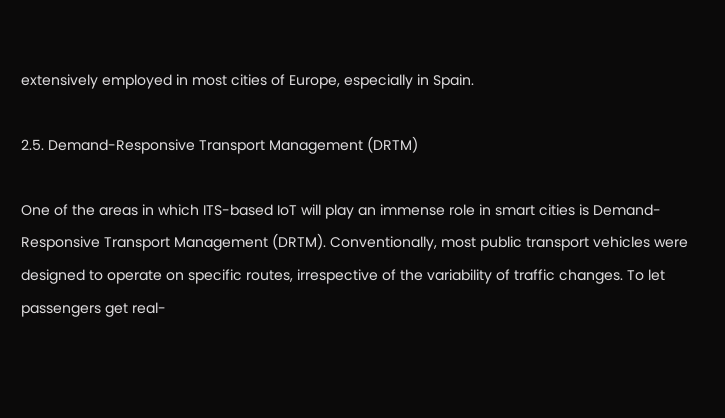extensively employed in most cities of Europe, especially in Spain.

2.5. Demand-Responsive Transport Management (DRTM)

One of the areas in which ITS-based IoT will play an immense role in smart cities is Demand-Responsive Transport Management (DRTM). Conventionally, most public transport vehicles were designed to operate on specific routes, irrespective of the variability of traffic changes. To let passengers get real-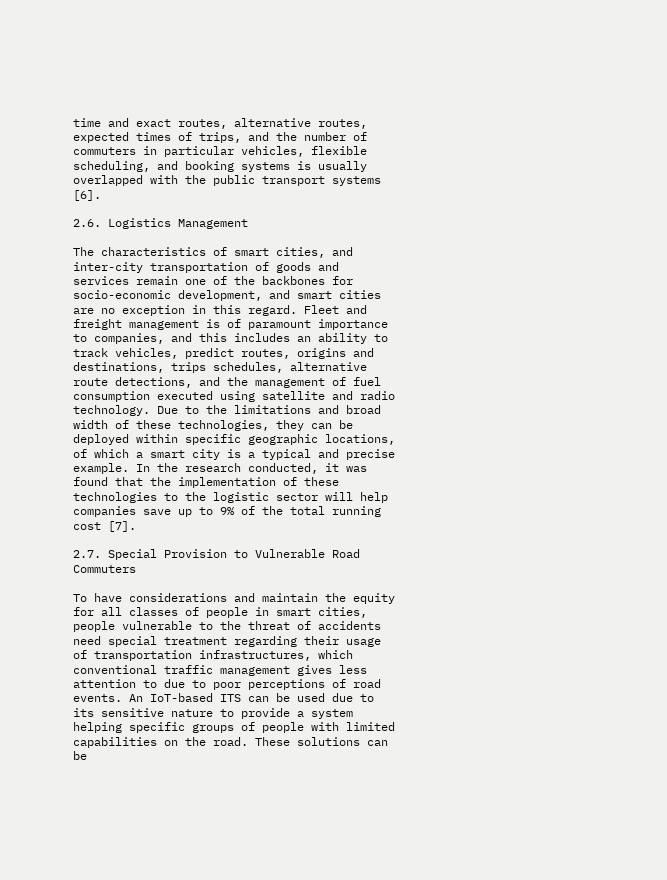time and exact routes, alternative routes, expected times of trips, and the number of commuters in particular vehicles, flexible scheduling, and booking systems is usually overlapped with the public transport systems [6].

2.6. Logistics Management

The characteristics of smart cities, and inter-city transportation of goods and services remain one of the backbones for socio-economic development, and smart cities are no exception in this regard. Fleet and freight management is of paramount importance to companies, and this includes an ability to track vehicles, predict routes, origins and destinations, trips schedules, alternative route detections, and the management of fuel consumption executed using satellite and radio technology. Due to the limitations and broad width of these technologies, they can be deployed within specific geographic locations, of which a smart city is a typical and precise example. In the research conducted, it was found that the implementation of these technologies to the logistic sector will help companies save up to 9% of the total running cost [7].

2.7. Special Provision to Vulnerable Road Commuters

To have considerations and maintain the equity for all classes of people in smart cities, people vulnerable to the threat of accidents need special treatment regarding their usage of transportation infrastructures, which conventional traffic management gives less attention to due to poor perceptions of road events. An IoT-based ITS can be used due to its sensitive nature to provide a system helping specific groups of people with limited capabilities on the road. These solutions can be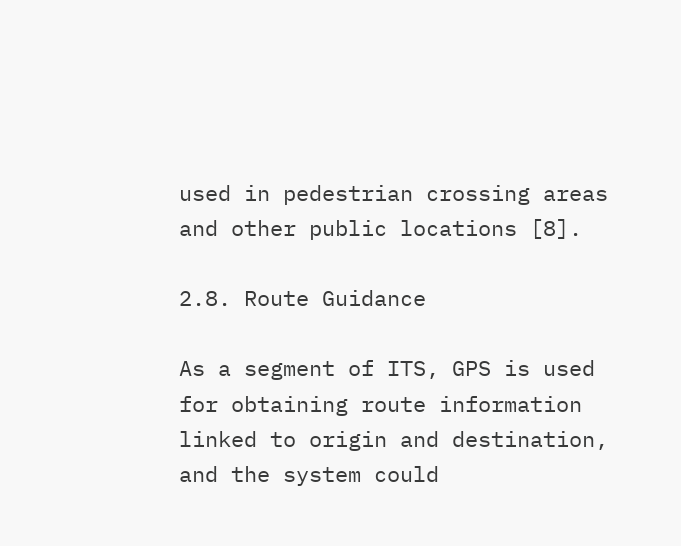used in pedestrian crossing areas and other public locations [8].

2.8. Route Guidance

As a segment of ITS, GPS is used for obtaining route information linked to origin and destination, and the system could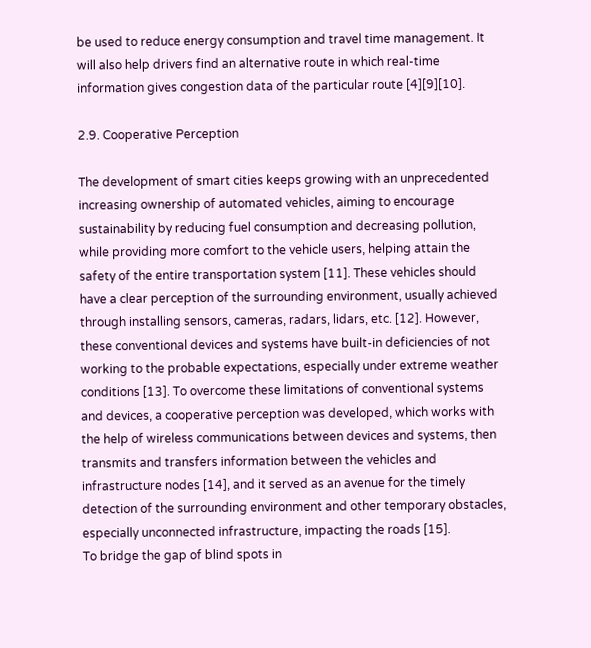be used to reduce energy consumption and travel time management. It will also help drivers find an alternative route in which real-time information gives congestion data of the particular route [4][9][10].

2.9. Cooperative Perception

The development of smart cities keeps growing with an unprecedented increasing ownership of automated vehicles, aiming to encourage sustainability by reducing fuel consumption and decreasing pollution, while providing more comfort to the vehicle users, helping attain the safety of the entire transportation system [11]. These vehicles should have a clear perception of the surrounding environment, usually achieved through installing sensors, cameras, radars, lidars, etc. [12]. However, these conventional devices and systems have built-in deficiencies of not working to the probable expectations, especially under extreme weather conditions [13]. To overcome these limitations of conventional systems and devices, a cooperative perception was developed, which works with the help of wireless communications between devices and systems, then transmits and transfers information between the vehicles and infrastructure nodes [14], and it served as an avenue for the timely detection of the surrounding environment and other temporary obstacles, especially unconnected infrastructure, impacting the roads [15].
To bridge the gap of blind spots in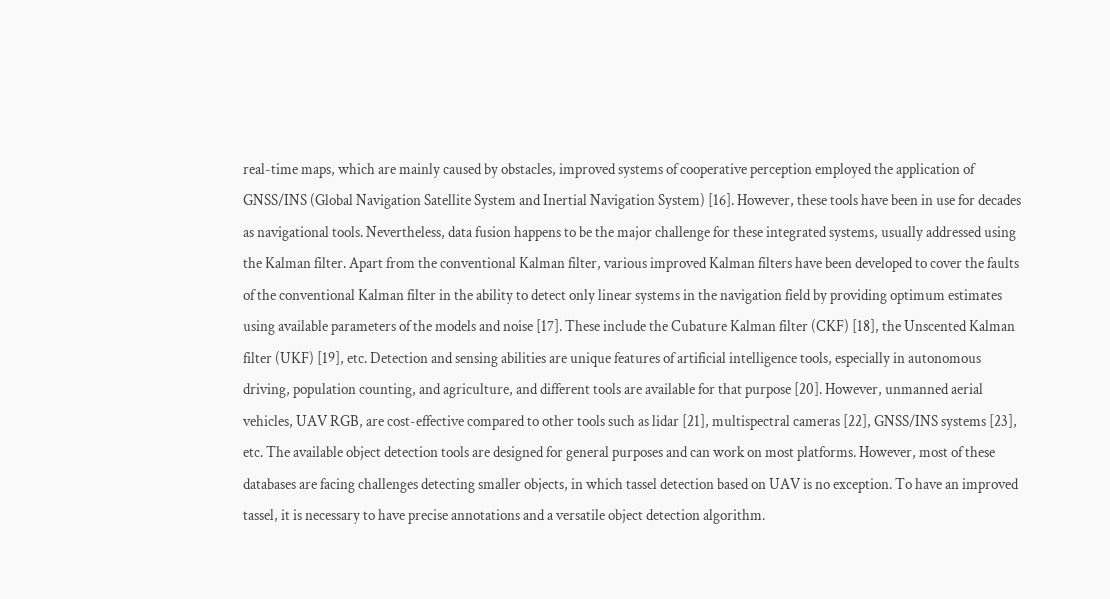real-time maps, which are mainly caused by obstacles, improved systems of cooperative perception employed the application of GNSS/INS (Global Navigation Satellite System and Inertial Navigation System) [16]. However, these tools have been in use for decades as navigational tools. Nevertheless, data fusion happens to be the major challenge for these integrated systems, usually addressed using the Kalman filter. Apart from the conventional Kalman filter, various improved Kalman filters have been developed to cover the faults of the conventional Kalman filter in the ability to detect only linear systems in the navigation field by providing optimum estimates using available parameters of the models and noise [17]. These include the Cubature Kalman filter (CKF) [18], the Unscented Kalman filter (UKF) [19], etc. Detection and sensing abilities are unique features of artificial intelligence tools, especially in autonomous driving, population counting, and agriculture, and different tools are available for that purpose [20]. However, unmanned aerial vehicles, UAV RGB, are cost-effective compared to other tools such as lidar [21], multispectral cameras [22], GNSS/INS systems [23], etc. The available object detection tools are designed for general purposes and can work on most platforms. However, most of these databases are facing challenges detecting smaller objects, in which tassel detection based on UAV is no exception. To have an improved tassel, it is necessary to have precise annotations and a versatile object detection algorithm.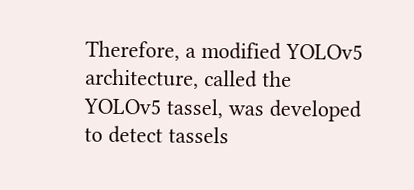Therefore, a modified YOLOv5 architecture, called the YOLOv5 tassel, was developed to detect tassels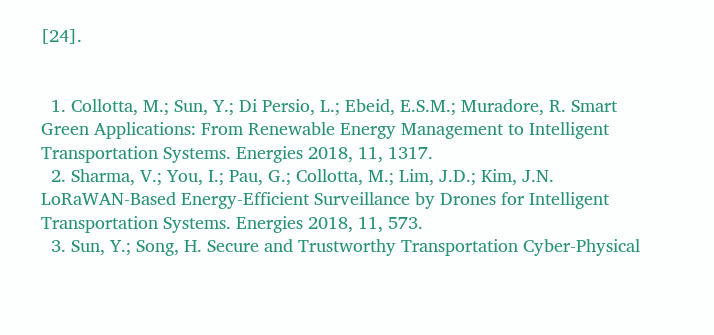[24].


  1. Collotta, M.; Sun, Y.; Di Persio, L.; Ebeid, E.S.M.; Muradore, R. Smart Green Applications: From Renewable Energy Management to Intelligent Transportation Systems. Energies 2018, 11, 1317.
  2. Sharma, V.; You, I.; Pau, G.; Collotta, M.; Lim, J.D.; Kim, J.N. LoRaWAN-Based Energy-Efficient Surveillance by Drones for Intelligent Transportation Systems. Energies 2018, 11, 573.
  3. Sun, Y.; Song, H. Secure and Trustworthy Transportation Cyber-Physical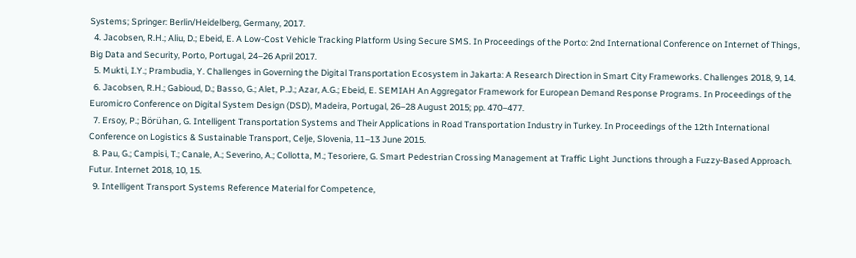Systems; Springer: Berlin/Heidelberg, Germany, 2017.
  4. Jacobsen, R.H.; Aliu, D.; Ebeid, E. A Low-Cost Vehicle Tracking Platform Using Secure SMS. In Proceedings of the Porto: 2nd International Conference on Internet of Things, Big Data and Security, Porto, Portugal, 24–26 April 2017.
  5. Mukti, I.Y.; Prambudia, Y. Challenges in Governing the Digital Transportation Ecosystem in Jakarta: A Research Direction in Smart City Frameworks. Challenges 2018, 9, 14.
  6. Jacobsen, R.H.; Gabioud, D.; Basso, G.; Alet, P.J.; Azar, A.G.; Ebeid, E. SEMIAH An Aggregator Framework for European Demand Response Programs. In Proceedings of the Euromicro Conference on Digital System Design (DSD), Madeira, Portugal, 26–28 August 2015; pp. 470–477.
  7. Ersoy, P.; Börühan, G. Intelligent Transportation Systems and Their Applications in Road Transportation Industry in Turkey. In Proceedings of the 12th International Conference on Logistics & Sustainable Transport, Celje, Slovenia, 11–13 June 2015.
  8. Pau, G.; Campisi, T.; Canale, A.; Severino, A.; Collotta, M.; Tesoriere, G. Smart Pedestrian Crossing Management at Traffic Light Junctions through a Fuzzy-Based Approach. Futur. Internet 2018, 10, 15.
  9. Intelligent Transport Systems Reference Material for Competence,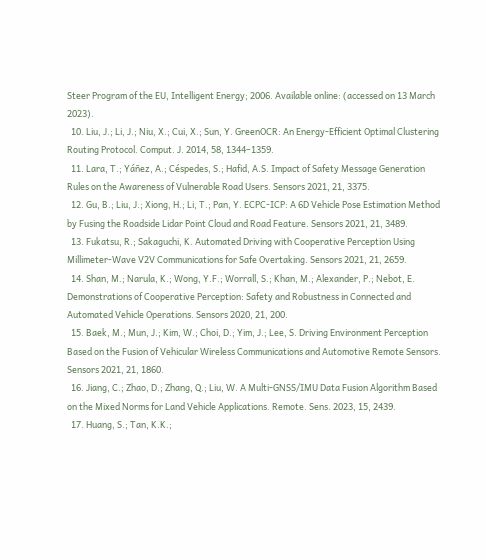Steer Program of the EU, Intelligent Energy; 2006. Available online: (accessed on 13 March 2023).
  10. Liu, J.; Li, J.; Niu, X.; Cui, X.; Sun, Y. GreenOCR: An Energy-Efficient Optimal Clustering Routing Protocol. Comput. J. 2014, 58, 1344–1359.
  11. Lara, T.; Yáñez, A.; Céspedes, S.; Hafid, A.S. Impact of Safety Message Generation Rules on the Awareness of Vulnerable Road Users. Sensors 2021, 21, 3375.
  12. Gu, B.; Liu, J.; Xiong, H.; Li, T.; Pan, Y. ECPC-ICP: A 6D Vehicle Pose Estimation Method by Fusing the Roadside Lidar Point Cloud and Road Feature. Sensors 2021, 21, 3489.
  13. Fukatsu, R.; Sakaguchi, K. Automated Driving with Cooperative Perception Using Millimeter-Wave V2V Communications for Safe Overtaking. Sensors 2021, 21, 2659.
  14. Shan, M.; Narula, K.; Wong, Y.F.; Worrall, S.; Khan, M.; Alexander, P.; Nebot, E. Demonstrations of Cooperative Perception: Safety and Robustness in Connected and Automated Vehicle Operations. Sensors 2020, 21, 200.
  15. Baek, M.; Mun, J.; Kim, W.; Choi, D.; Yim, J.; Lee, S. Driving Environment Perception Based on the Fusion of Vehicular Wireless Communications and Automotive Remote Sensors. Sensors 2021, 21, 1860.
  16. Jiang, C.; Zhao, D.; Zhang, Q.; Liu, W. A Multi-GNSS/IMU Data Fusion Algorithm Based on the Mixed Norms for Land Vehicle Applications. Remote. Sens. 2023, 15, 2439.
  17. Huang, S.; Tan, K.K.;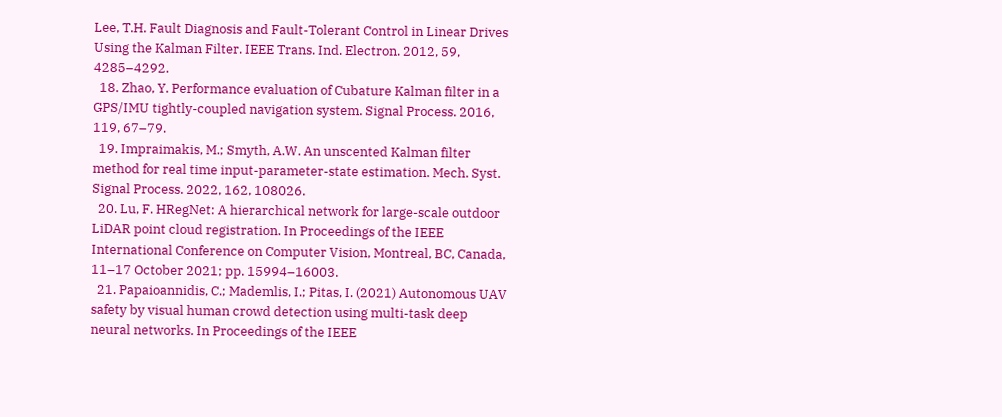Lee, T.H. Fault Diagnosis and Fault-Tolerant Control in Linear Drives Using the Kalman Filter. IEEE Trans. Ind. Electron. 2012, 59, 4285–4292.
  18. Zhao, Y. Performance evaluation of Cubature Kalman filter in a GPS/IMU tightly-coupled navigation system. Signal Process. 2016, 119, 67–79.
  19. Impraimakis, M.; Smyth, A.W. An unscented Kalman filter method for real time input-parameter-state estimation. Mech. Syst. Signal Process. 2022, 162, 108026.
  20. Lu, F. HRegNet: A hierarchical network for large-scale outdoor LiDAR point cloud registration. In Proceedings of the IEEE International Conference on Computer Vision, Montreal, BC, Canada, 11–17 October 2021; pp. 15994–16003.
  21. Papaioannidis, C.; Mademlis, I.; Pitas, I. (2021) Autonomous UAV safety by visual human crowd detection using multi-task deep neural networks. In Proceedings of the IEEE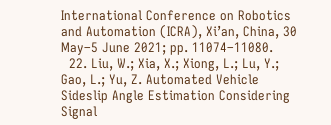International Conference on Robotics and Automation (ICRA), Xi’an, China, 30 May–5 June 2021; pp. 11074–11080.
  22. Liu, W.; Xia, X.; Xiong, L.; Lu, Y.; Gao, L.; Yu, Z. Automated Vehicle Sideslip Angle Estimation Considering Signal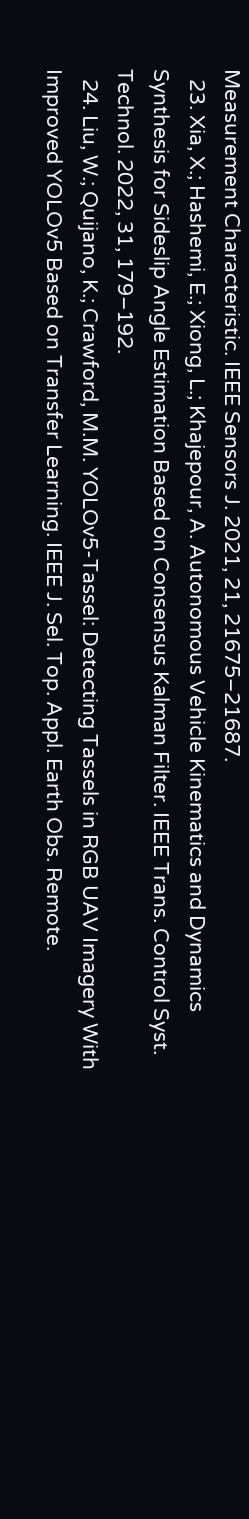Measurement Characteristic. IEEE Sensors J. 2021, 21, 21675–21687.
  23. Xia, X.; Hashemi, E.; Xiong, L.; Khajepour, A. Autonomous Vehicle Kinematics and Dynamics Synthesis for Sideslip Angle Estimation Based on Consensus Kalman Filter. IEEE Trans. Control Syst. Technol. 2022, 31, 179–192.
  24. Liu, W.; Quijano, K.; Crawford, M.M. YOLOv5-Tassel: Detecting Tassels in RGB UAV Imagery With Improved YOLOv5 Based on Transfer Learning. IEEE J. Sel. Top. Appl. Earth Obs. Remote.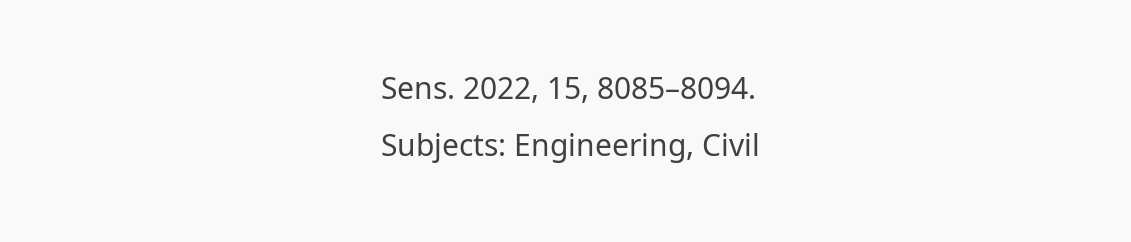Sens. 2022, 15, 8085–8094.
Subjects: Engineering, Civil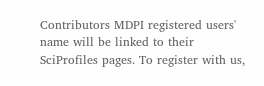Contributors MDPI registered users' name will be linked to their SciProfiles pages. To register with us,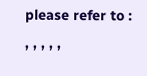please refer to : , , , , ,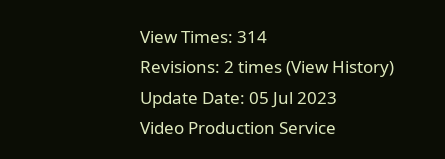View Times: 314
Revisions: 2 times (View History)
Update Date: 05 Jul 2023
Video Production Service